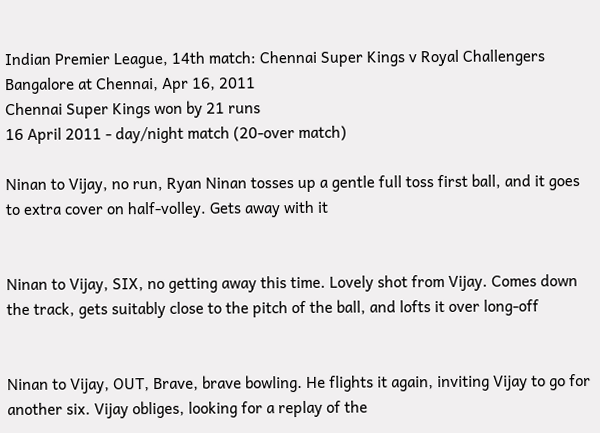Indian Premier League, 14th match: Chennai Super Kings v Royal Challengers Bangalore at Chennai, Apr 16, 2011
Chennai Super Kings won by 21 runs
16 April 2011 - day/night match (20-over match)

Ninan to Vijay, no run, Ryan Ninan tosses up a gentle full toss first ball, and it goes to extra cover on half-volley. Gets away with it


Ninan to Vijay, SIX, no getting away this time. Lovely shot from Vijay. Comes down the track, gets suitably close to the pitch of the ball, and lofts it over long-off


Ninan to Vijay, OUT, Brave, brave bowling. He flights it again, inviting Vijay to go for another six. Vijay obliges, looking for a replay of the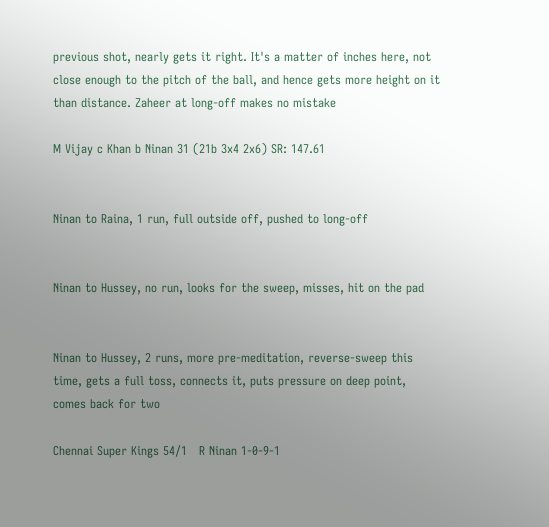previous shot, nearly gets it right. It's a matter of inches here, not close enough to the pitch of the ball, and hence gets more height on it than distance. Zaheer at long-off makes no mistake

M Vijay c Khan b Ninan 31 (21b 3x4 2x6) SR: 147.61


Ninan to Raina, 1 run, full outside off, pushed to long-off


Ninan to Hussey, no run, looks for the sweep, misses, hit on the pad


Ninan to Hussey, 2 runs, more pre-meditation, reverse-sweep this time, gets a full toss, connects it, puts pressure on deep point, comes back for two

Chennai Super Kings 54/1   R Ninan 1-0-9-1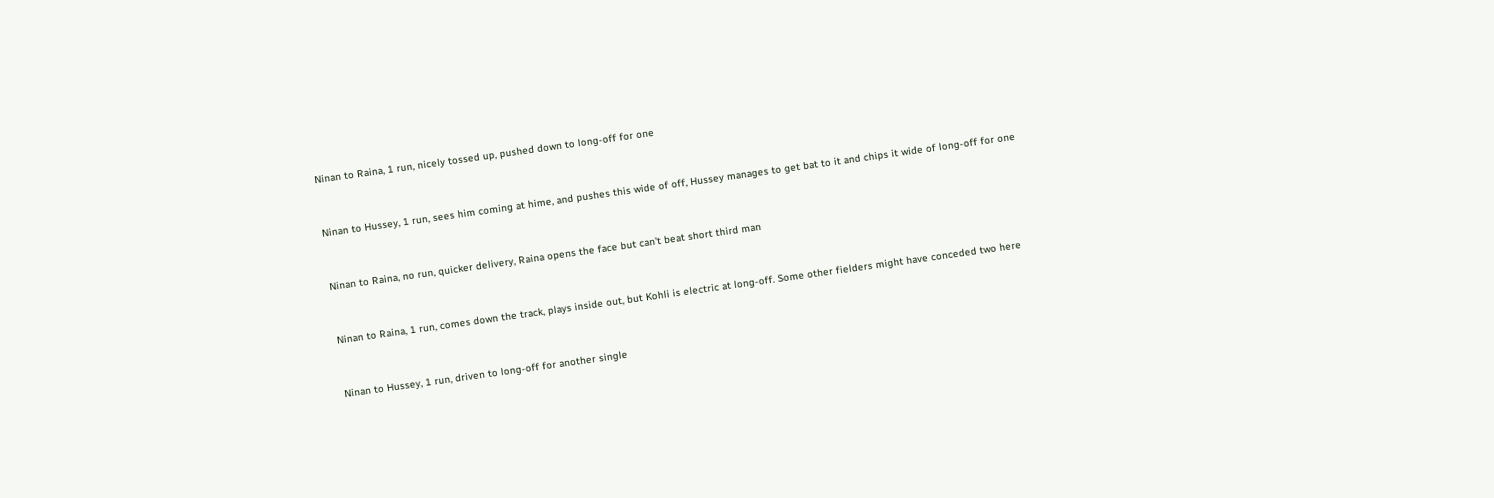Ninan to Raina, 1 run, nicely tossed up, pushed down to long-off for one


Ninan to Hussey, 1 run, sees him coming at hime, and pushes this wide of off, Hussey manages to get bat to it and chips it wide of long-off for one


Ninan to Raina, no run, quicker delivery, Raina opens the face but can't beat short third man


Ninan to Raina, 1 run, comes down the track, plays inside out, but Kohli is electric at long-off. Some other fielders might have conceded two here


Ninan to Hussey, 1 run, driven to long-off for another single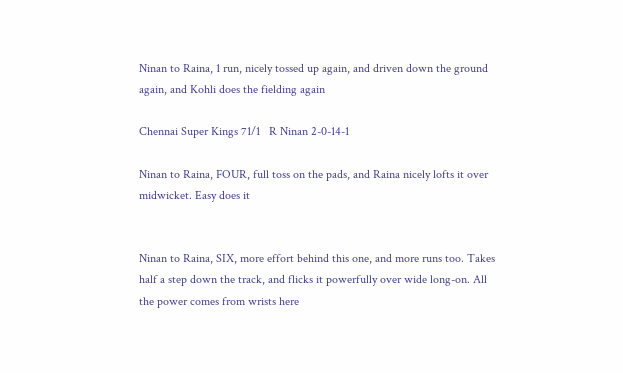Ninan to Raina, 1 run, nicely tossed up again, and driven down the ground again, and Kohli does the fielding again

Chennai Super Kings 71/1   R Ninan 2-0-14-1

Ninan to Raina, FOUR, full toss on the pads, and Raina nicely lofts it over midwicket. Easy does it


Ninan to Raina, SIX, more effort behind this one, and more runs too. Takes half a step down the track, and flicks it powerfully over wide long-on. All the power comes from wrists here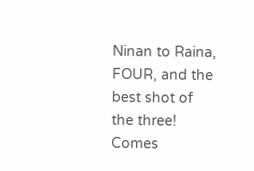Ninan to Raina, FOUR, and the best shot of the three! Comes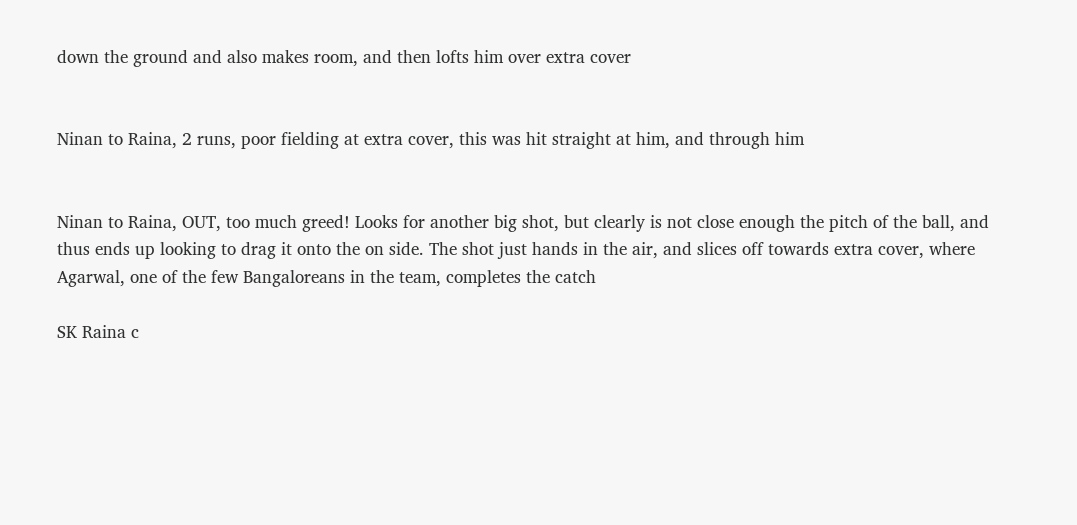down the ground and also makes room, and then lofts him over extra cover


Ninan to Raina, 2 runs, poor fielding at extra cover, this was hit straight at him, and through him


Ninan to Raina, OUT, too much greed! Looks for another big shot, but clearly is not close enough the pitch of the ball, and thus ends up looking to drag it onto the on side. The shot just hands in the air, and slices off towards extra cover, where Agarwal, one of the few Bangaloreans in the team, completes the catch

SK Raina c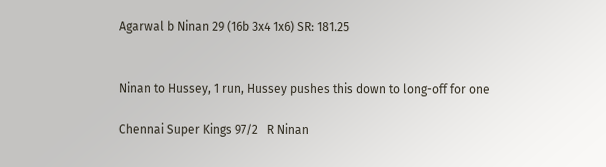Agarwal b Ninan 29 (16b 3x4 1x6) SR: 181.25


Ninan to Hussey, 1 run, Hussey pushes this down to long-off for one

Chennai Super Kings 97/2   R Ninan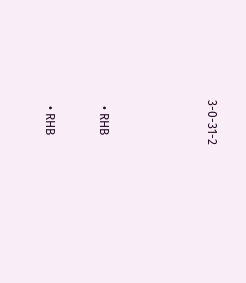3-0-31-2





  • RHB


  • RHB